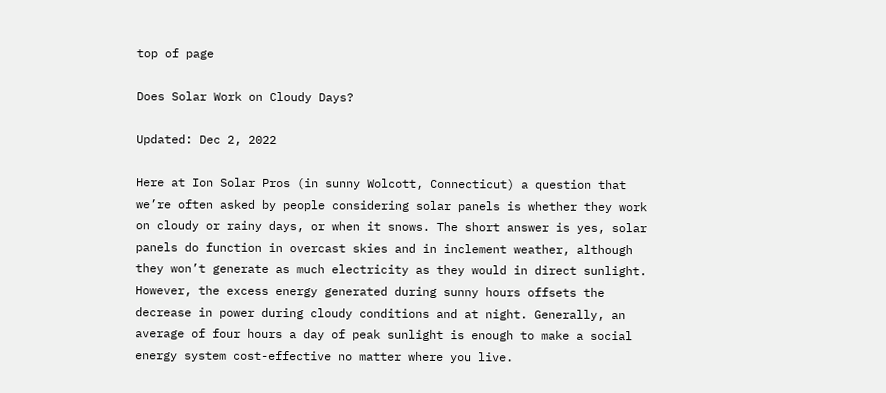top of page

Does Solar Work on Cloudy Days?

Updated: Dec 2, 2022

Here at Ion Solar Pros (in sunny Wolcott, Connecticut) a question that we’re often asked by people considering solar panels is whether they work on cloudy or rainy days, or when it snows. The short answer is yes, solar panels do function in overcast skies and in inclement weather, although they won’t generate as much electricity as they would in direct sunlight. However, the excess energy generated during sunny hours offsets the decrease in power during cloudy conditions and at night. Generally, an average of four hours a day of peak sunlight is enough to make a social energy system cost-effective no matter where you live.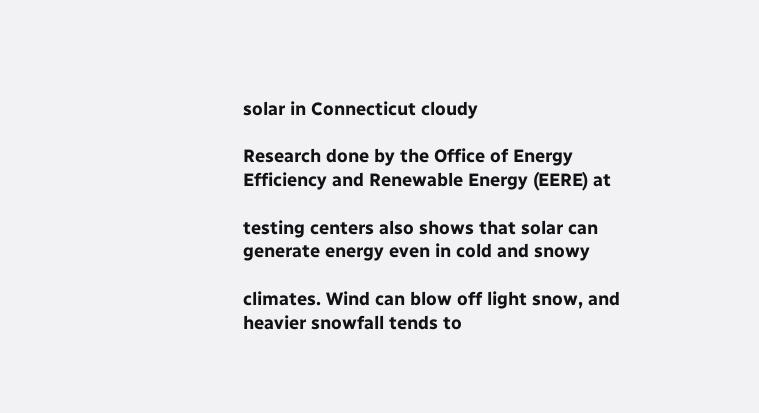solar in Connecticut cloudy

Research done by the Office of Energy Efficiency and Renewable Energy (EERE) at

testing centers also shows that solar can generate energy even in cold and snowy

climates. Wind can blow off light snow, and heavier snowfall tends to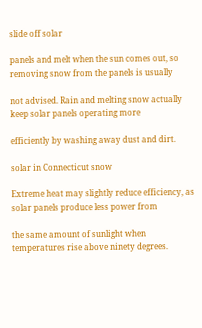slide off solar

panels and melt when the sun comes out, so removing snow from the panels is usually

not advised. Rain and melting snow actually keep solar panels operating more

efficiently by washing away dust and dirt.

solar in Connecticut snow

Extreme heat may slightly reduce efficiency, as solar panels produce less power from

the same amount of sunlight when temperatures rise above ninety degrees.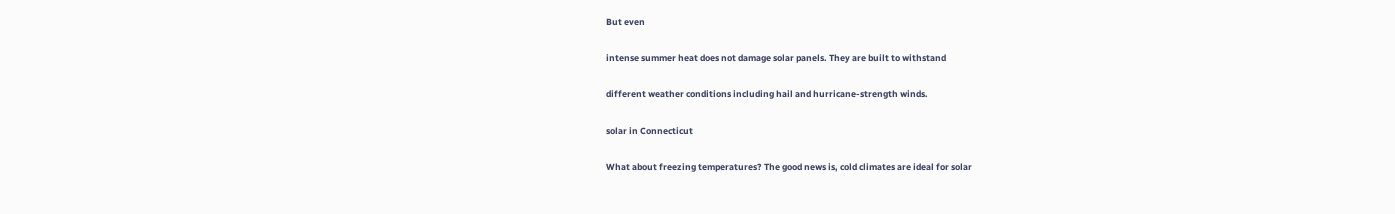But even

intense summer heat does not damage solar panels. They are built to withstand

different weather conditions including hail and hurricane-strength winds.

solar in Connecticut

What about freezing temperatures? The good news is, cold climates are ideal for solar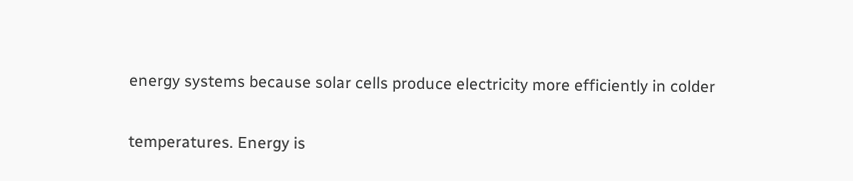energy systems because solar cells produce electricity more efficiently in colder

temperatures. Energy is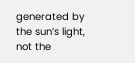generated by the sun’s light, not the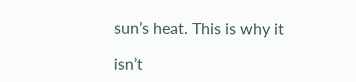sun’s heat. This is why it

isn’t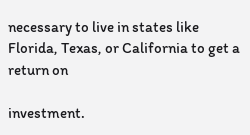necessary to live in states like Florida, Texas, or California to get a return on

investment.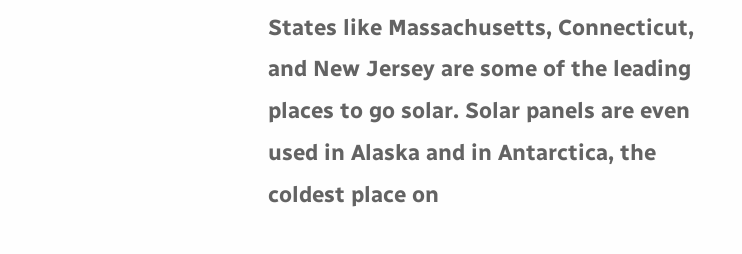States like Massachusetts, Connecticut, and New Jersey are some of the leading places to go solar. Solar panels are even used in Alaska and in Antarctica, the coldest place on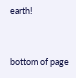earth!


bottom of page